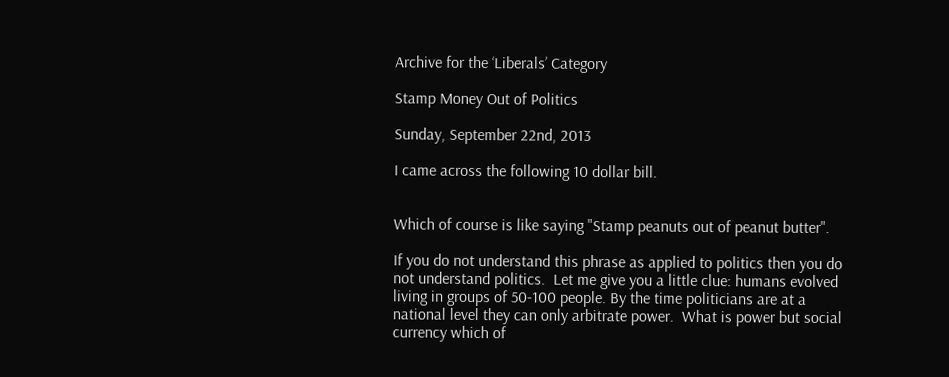Archive for the ‘Liberals’ Category

Stamp Money Out of Politics

Sunday, September 22nd, 2013

I came across the following 10 dollar bill.


Which of course is like saying "Stamp peanuts out of peanut butter".

If you do not understand this phrase as applied to politics then you do not understand politics.  Let me give you a little clue: humans evolved living in groups of 50-100 people. By the time politicians are at a national level they can only arbitrate power.  What is power but social currency which of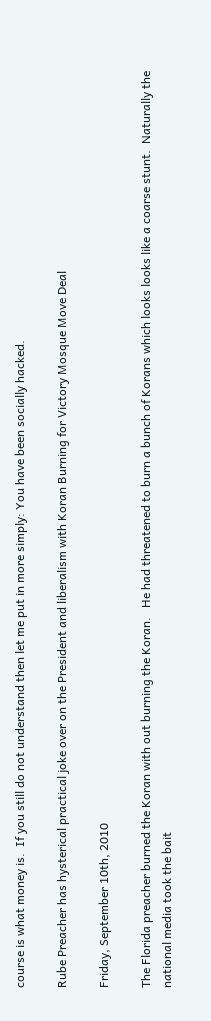course is what money is.  If you still do not understand then let me put in more simply: You have been socially hacked.

Rube Preacher has hysterical practical joke over on the President and liberalism with Koran Burning for Victory Mosque Move Deal

Friday, September 10th, 2010

The Florida preacher burned the Koran with out burning the Koran.   He had threatened to burn a bunch of Korans which looks looks like a coarse stunt.  Naturally the national media took the bait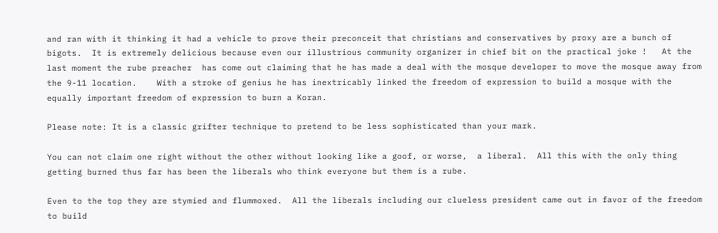and ran with it thinking it had a vehicle to prove their preconceit that christians and conservatives by proxy are a bunch of bigots.  It is extremely delicious because even our illustrious community organizer in chief bit on the practical joke !   At the last moment the rube preacher  has come out claiming that he has made a deal with the mosque developer to move the mosque away from the 9-11 location.    With a stroke of genius he has inextricably linked the freedom of expression to build a mosque with the equally important freedom of expression to burn a Koran.

Please note: It is a classic grifter technique to pretend to be less sophisticated than your mark.

You can not claim one right without the other without looking like a goof, or worse,  a liberal.  All this with the only thing getting burned thus far has been the liberals who think everyone but them is a rube.

Even to the top they are stymied and flummoxed.  All the liberals including our clueless president came out in favor of the freedom to build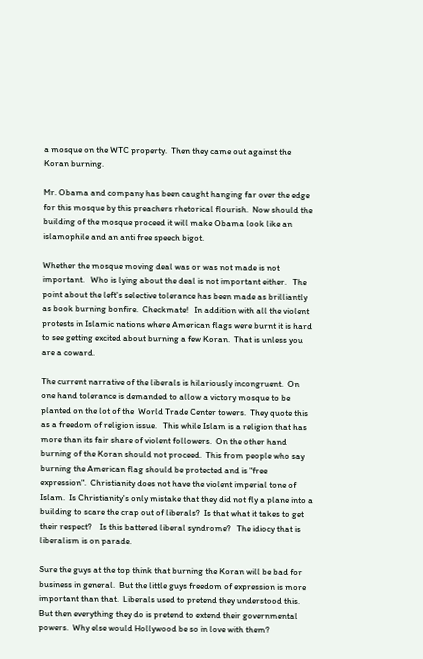a mosque on the WTC property.  Then they came out against the Koran burning.

Mr. Obama and company has been caught hanging far over the edge for this mosque by this preachers rhetorical flourish.  Now should the building of the mosque proceed it will make Obama look like an islamophile and an anti free speech bigot.

Whether the mosque moving deal was or was not made is not important.   Who is lying about the deal is not important either.   The point about the left's selective tolerance has been made as brilliantly as book burning bonfire.  Checkmate!   In addition with all the violent protests in Islamic nations where American flags were burnt it is hard to see getting excited about burning a few Koran.  That is unless you are a coward.

The current narrative of the liberals is hilariously incongruent.  On one hand tolerance is demanded to allow a victory mosque to be planted on the lot of the  World Trade Center towers.  They quote this as a freedom of religion issue.   This while Islam is a religion that has more than its fair share of violent followers.  On the other hand burning of the Koran should not proceed.  This from people who say burning the American flag should be protected and is "free expression".  Christianity does not have the violent imperial tone of Islam.  Is Christianity's only mistake that they did not fly a plane into a building to scare the crap out of liberals?  Is that what it takes to get their respect?    Is this battered liberal syndrome?   The idiocy that is liberalism is on parade.

Sure the guys at the top think that burning the Koran will be bad for business in general.  But the little guys freedom of expression is more important than that.  Liberals used to pretend they understood this.  But then everything they do is pretend to extend their governmental powers.  Why else would Hollywood be so in love with them?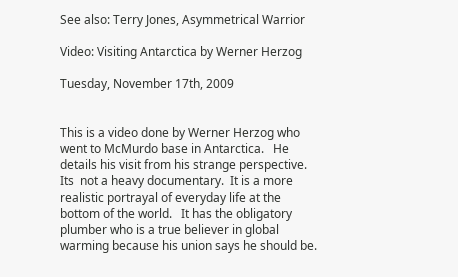See also: Terry Jones, Asymmetrical Warrior

Video: Visiting Antarctica by Werner Herzog

Tuesday, November 17th, 2009


This is a video done by Werner Herzog who went to McMurdo base in Antarctica.   He details his visit from his strange perspective.  Its  not a heavy documentary.  It is a more realistic portrayal of everyday life at the bottom of the world.   It has the obligatory plumber who is a true believer in global warming because his union says he should be.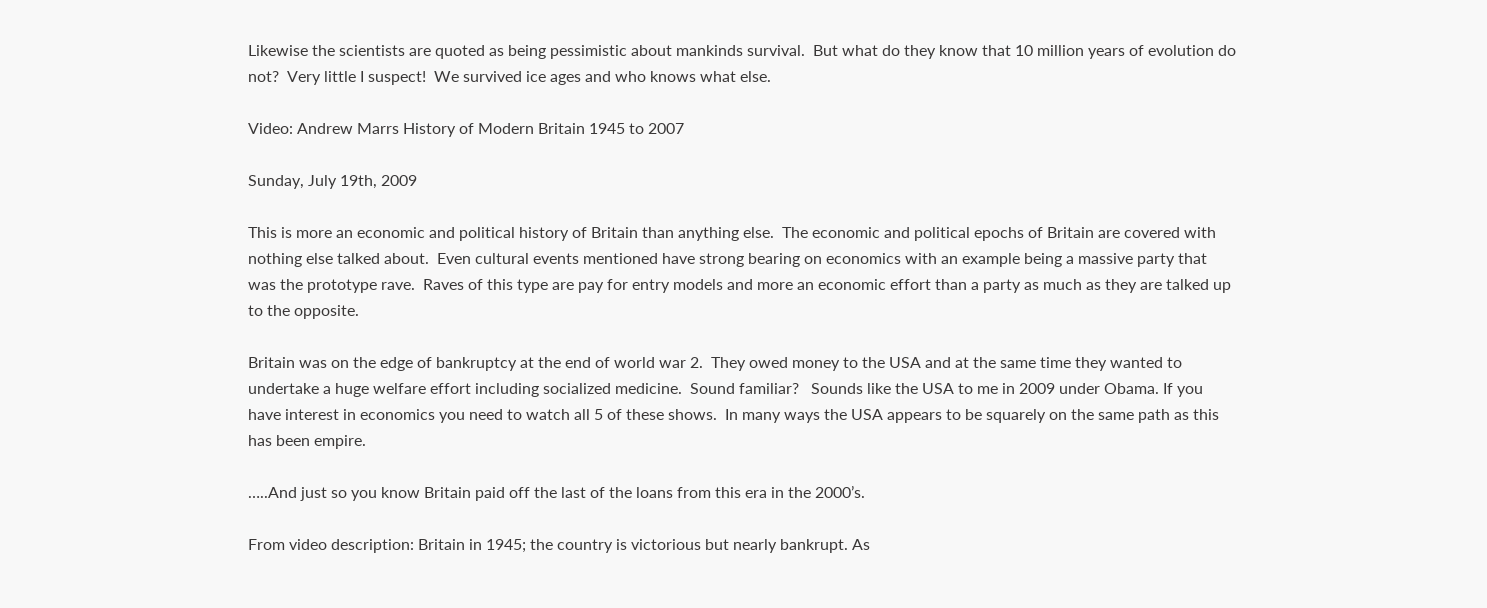Likewise the scientists are quoted as being pessimistic about mankinds survival.  But what do they know that 10 million years of evolution do not?  Very little I suspect!  We survived ice ages and who knows what else.

Video: Andrew Marrs History of Modern Britain 1945 to 2007

Sunday, July 19th, 2009

This is more an economic and political history of Britain than anything else.  The economic and political epochs of Britain are covered with nothing else talked about.  Even cultural events mentioned have strong bearing on economics with an example being a massive party that was the prototype rave.  Raves of this type are pay for entry models and more an economic effort than a party as much as they are talked up to the opposite.

Britain was on the edge of bankruptcy at the end of world war 2.  They owed money to the USA and at the same time they wanted to undertake a huge welfare effort including socialized medicine.  Sound familiar?   Sounds like the USA to me in 2009 under Obama. If you have interest in economics you need to watch all 5 of these shows.  In many ways the USA appears to be squarely on the same path as this has been empire.

…..And just so you know Britain paid off the last of the loans from this era in the 2000’s.

From video description: Britain in 1945; the country is victorious but nearly bankrupt. As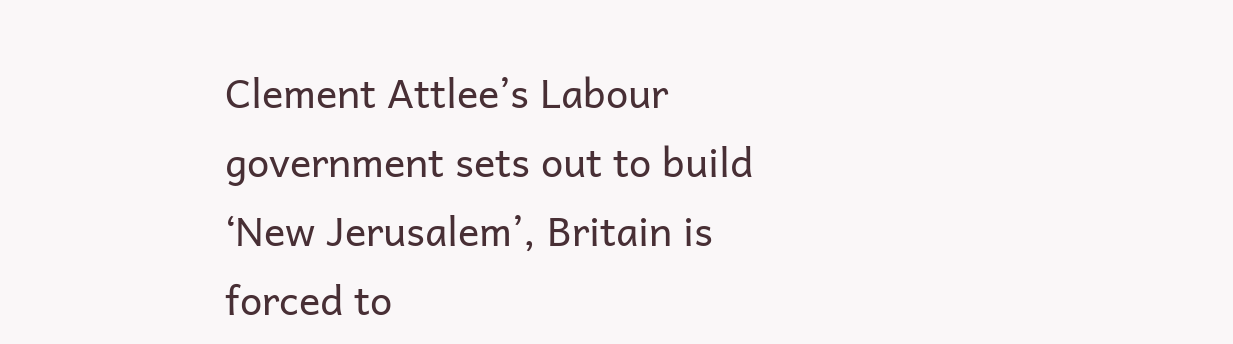Clement Attlee’s Labour government sets out to build ‘New Jerusalem’, Britain is forced to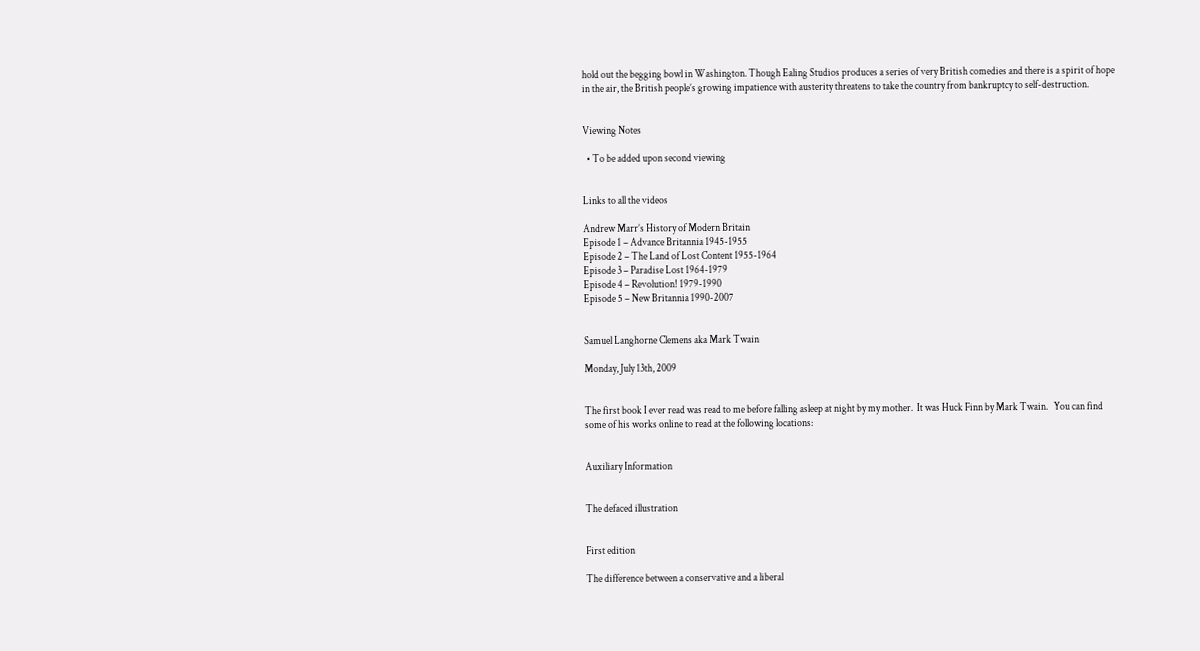hold out the begging bowl in Washington. Though Ealing Studios produces a series of very British comedies and there is a spirit of hope in the air, the British people’s growing impatience with austerity threatens to take the country from bankruptcy to self-destruction.


Viewing Notes

  • To be added upon second viewing


Links to all the videos

Andrew Marr’s History of Modern Britain
Episode 1 – Advance Britannia 1945-1955
Episode 2 – The Land of Lost Content 1955-1964
Episode 3 – Paradise Lost 1964-1979
Episode 4 – Revolution! 1979-1990
Episode 5 – New Britannia 1990-2007


Samuel Langhorne Clemens aka Mark Twain

Monday, July 13th, 2009


The first book I ever read was read to me before falling asleep at night by my mother.  It was Huck Finn by Mark Twain.   You can find some of his works online to read at the following locations:


Auxiliary Information


The defaced illustration


First edition

The difference between a conservative and a liberal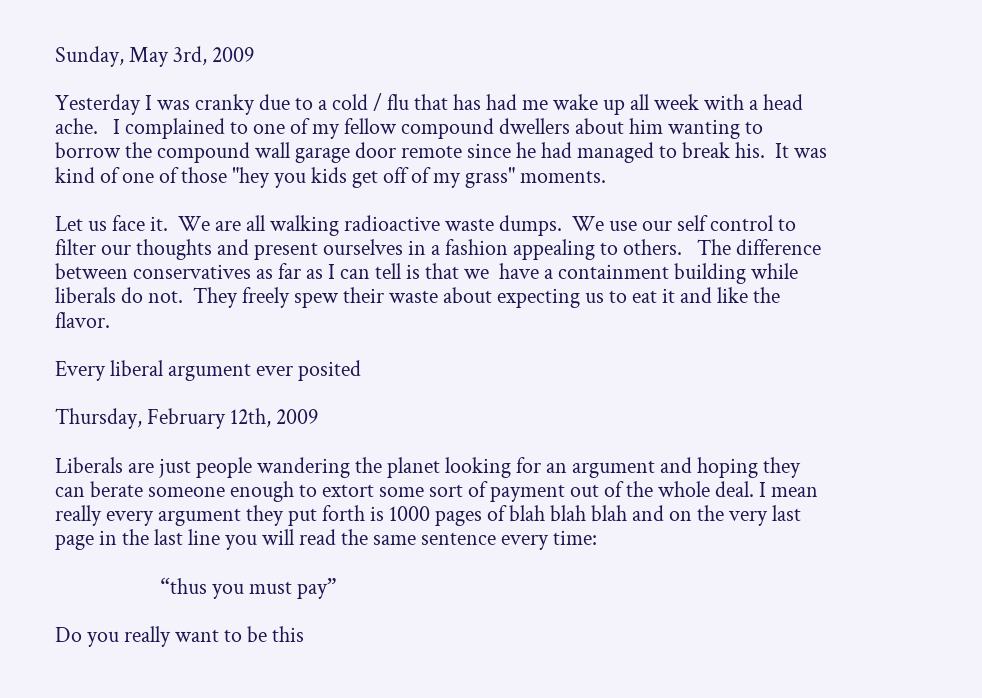Sunday, May 3rd, 2009

Yesterday I was cranky due to a cold / flu that has had me wake up all week with a head ache.   I complained to one of my fellow compound dwellers about him wanting to borrow the compound wall garage door remote since he had managed to break his.  It was kind of one of those "hey you kids get off of my grass" moments.

Let us face it.  We are all walking radioactive waste dumps.  We use our self control to filter our thoughts and present ourselves in a fashion appealing to others.   The difference between conservatives as far as I can tell is that we  have a containment building while liberals do not.  They freely spew their waste about expecting us to eat it and like the flavor.

Every liberal argument ever posited

Thursday, February 12th, 2009

Liberals are just people wandering the planet looking for an argument and hoping they can berate someone enough to extort some sort of payment out of the whole deal. I mean really every argument they put forth is 1000 pages of blah blah blah and on the very last page in the last line you will read the same sentence every time:

                     “thus you must pay”

Do you really want to be this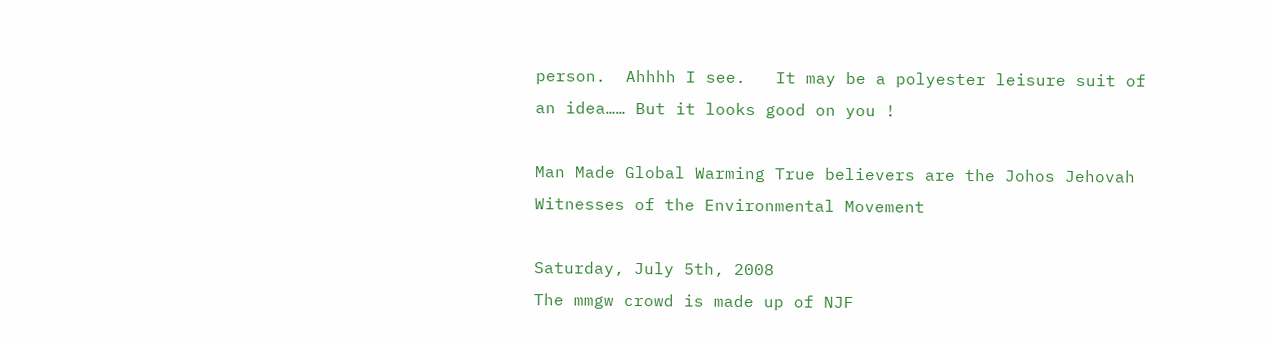person.  Ahhhh I see.   It may be a polyester leisure suit of an idea…… But it looks good on you !

Man Made Global Warming True believers are the Johos Jehovah Witnesses of the Environmental Movement

Saturday, July 5th, 2008
The mmgw crowd is made up of NJF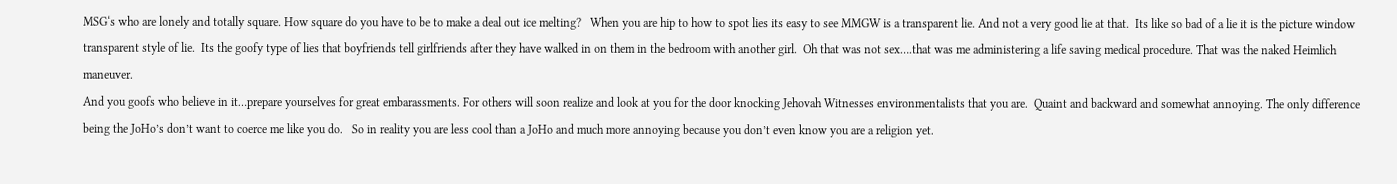MSG‘s who are lonely and totally square. How square do you have to be to make a deal out ice melting?   When you are hip to how to spot lies its easy to see MMGW is a transparent lie. And not a very good lie at that.  Its like so bad of a lie it is the picture window transparent style of lie.  Its the goofy type of lies that boyfriends tell girlfriends after they have walked in on them in the bedroom with another girl.  Oh that was not sex….that was me administering a life saving medical procedure. That was the naked Heimlich maneuver.
And you goofs who believe in it…prepare yourselves for great embarassments. For others will soon realize and look at you for the door knocking Jehovah Witnesses environmentalists that you are.  Quaint and backward and somewhat annoying. The only difference being the JoHo’s don’t want to coerce me like you do.   So in reality you are less cool than a JoHo and much more annoying because you don’t even know you are a religion yet.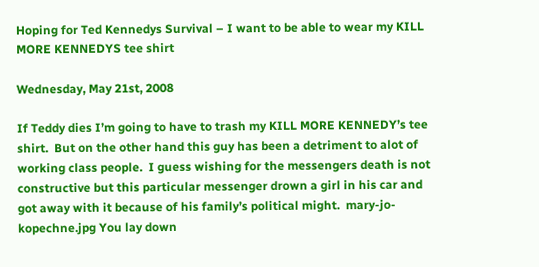Hoping for Ted Kennedys Survival – I want to be able to wear my KILL MORE KENNEDYS tee shirt

Wednesday, May 21st, 2008

If Teddy dies I’m going to have to trash my KILL MORE KENNEDY’s tee shirt.  But on the other hand this guy has been a detriment to alot of working class people.  I guess wishing for the messengers death is not constructive but this particular messenger drown a girl in his car and got away with it because of his family’s political might.  mary-jo-kopechne.jpg You lay down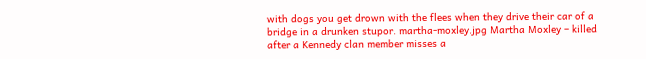with dogs you get drown with the flees when they drive their car of a bridge in a drunken stupor. martha-moxley.jpg Martha Moxley – killed after a Kennedy clan member misses a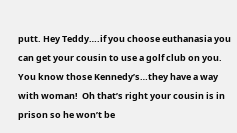putt. Hey Teddy….if you choose euthanasia you can get your cousin to use a golf club on you.  You know those Kennedy’s…they have a way with woman!  Oh that’s right your cousin is in prison so he won’t be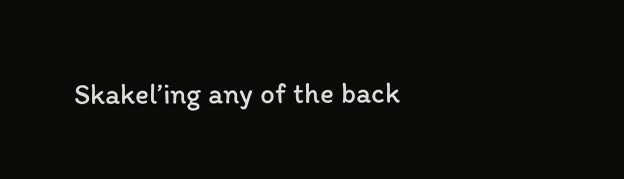Skakel’ing any of the back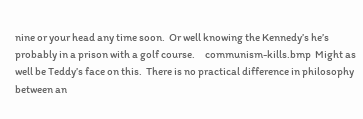nine or your head any time soon.  Or well knowing the Kennedy’s he’s probably in a prison with a golf course.     communism-kills.bmp  Might as well be Teddy’s face on this.  There is no practical difference in philosophy between an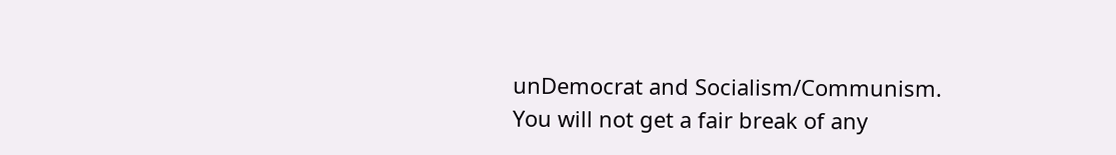unDemocrat and Socialism/Communism.  You will not get a fair break of any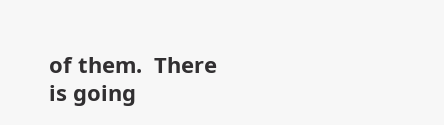of them.  There is going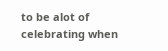to be alot of celebrating when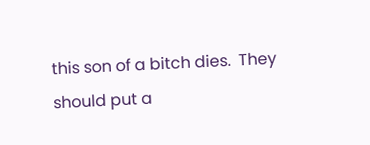this son of a bitch dies.  They should put a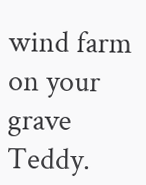wind farm on your grave Teddy.